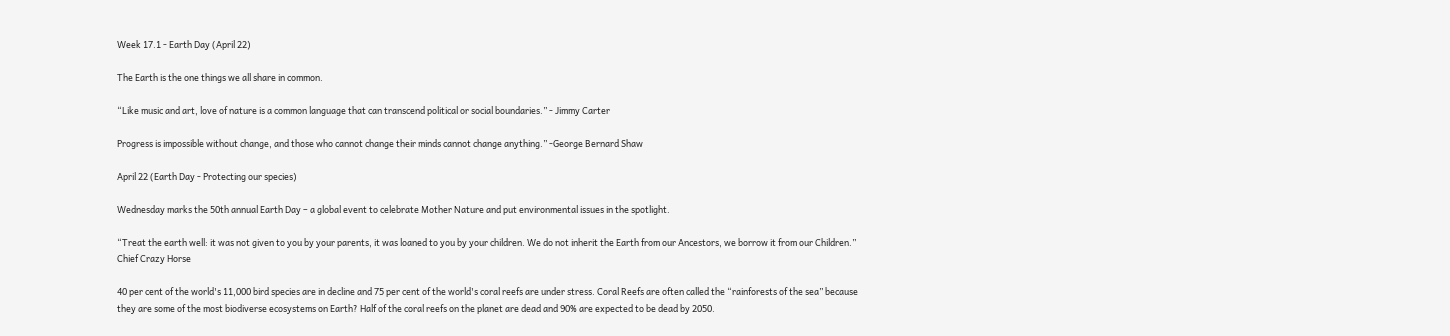Week 17.1 - Earth Day (April 22)

The Earth is the one things we all share in common.

“Like music and art, love of nature is a common language that can transcend political or social boundaries.” - Jimmy Carter

Progress is impossible without change, and those who cannot change their minds cannot change anything.” -George Bernard Shaw

April 22 (Earth Day - Protecting our species)

Wednesday marks the 50th annual Earth Day – a global event to celebrate Mother Nature and put environmental issues in the spotlight.

“Treat the earth well: it was not given to you by your parents, it was loaned to you by your children. We do not inherit the Earth from our Ancestors, we borrow it from our Children.” Chief Crazy Horse

40 per cent of the world's 11,000 bird species are in decline and 75 per cent of the world's coral reefs are under stress. Coral Reefs are often called the “rainforests of the sea” because they are some of the most biodiverse ecosystems on Earth? Half of the coral reefs on the planet are dead and 90% are expected to be dead by 2050.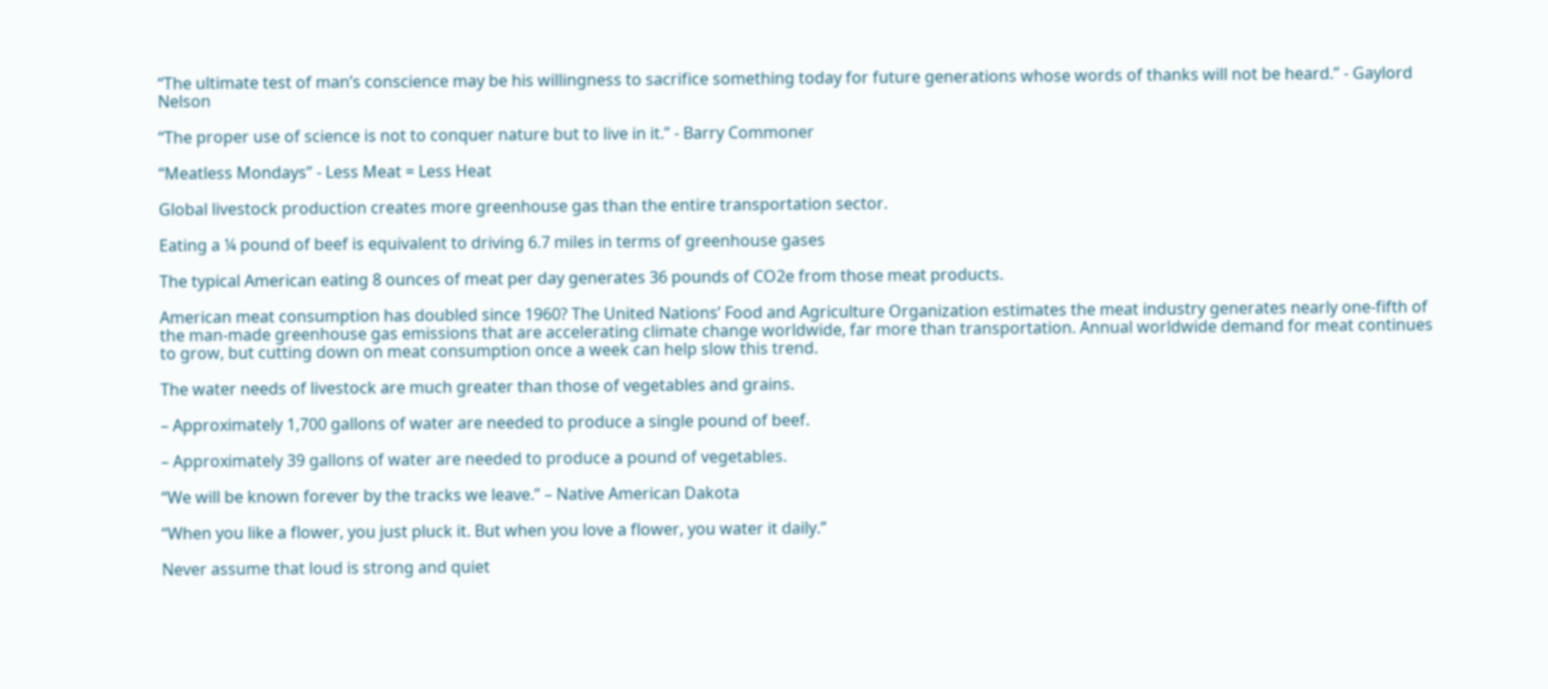“The ultimate test of man’s conscience may be his willingness to sacrifice something today for future generations whose words of thanks will not be heard.” - Gaylord Nelson

“The proper use of science is not to conquer nature but to live in it.” - Barry Commoner

“Meatless Mondays” - Less Meat = Less Heat

Global livestock production creates more greenhouse gas than the entire transportation sector.

Eating a ¼ pound of beef is equivalent to driving 6.7 miles in terms of greenhouse gases

The typical American eating 8 ounces of meat per day generates 36 pounds of CO2e from those meat products.

American meat consumption has doubled since 1960? The United Nations’ Food and Agriculture Organization estimates the meat industry generates nearly one-fifth of the man-made greenhouse gas emissions that are accelerating climate change worldwide, far more than transportation. Annual worldwide demand for meat continues to grow, but cutting down on meat consumption once a week can help slow this trend.

The water needs of livestock are much greater than those of vegetables and grains.

– Approximately 1,700 gallons of water are needed to produce a single pound of beef.

– Approximately 39 gallons of water are needed to produce a pound of vegetables.

“We will be known forever by the tracks we leave.” – Native American Dakota

“When you like a flower, you just pluck it. But when you love a flower, you water it daily.”

Never assume that loud is strong and quiet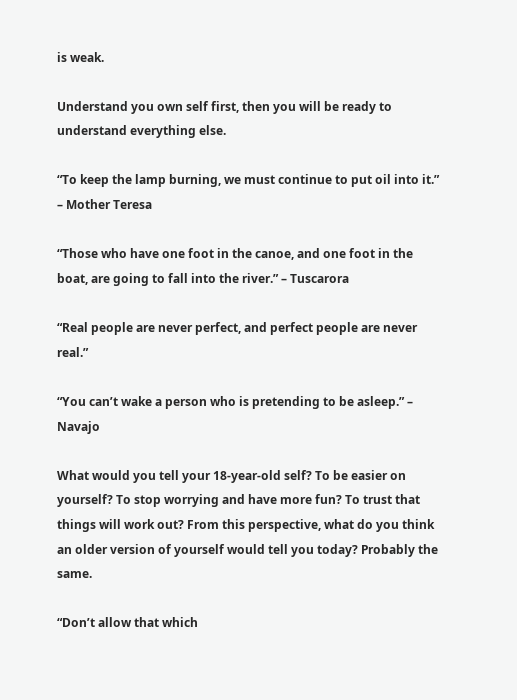is weak.

Understand you own self first, then you will be ready to understand everything else.

“To keep the lamp burning, we must continue to put oil into it.” – Mother Teresa

“Those who have one foot in the canoe, and one foot in the boat, are going to fall into the river.” – Tuscarora

“Real people are never perfect, and perfect people are never real.”

“You can’t wake a person who is pretending to be asleep.” – Navajo

What would you tell your 18-year-old self? To be easier on yourself? To stop worrying and have more fun? To trust that things will work out? From this perspective, what do you think an older version of yourself would tell you today? Probably the same.

“Don’t allow that which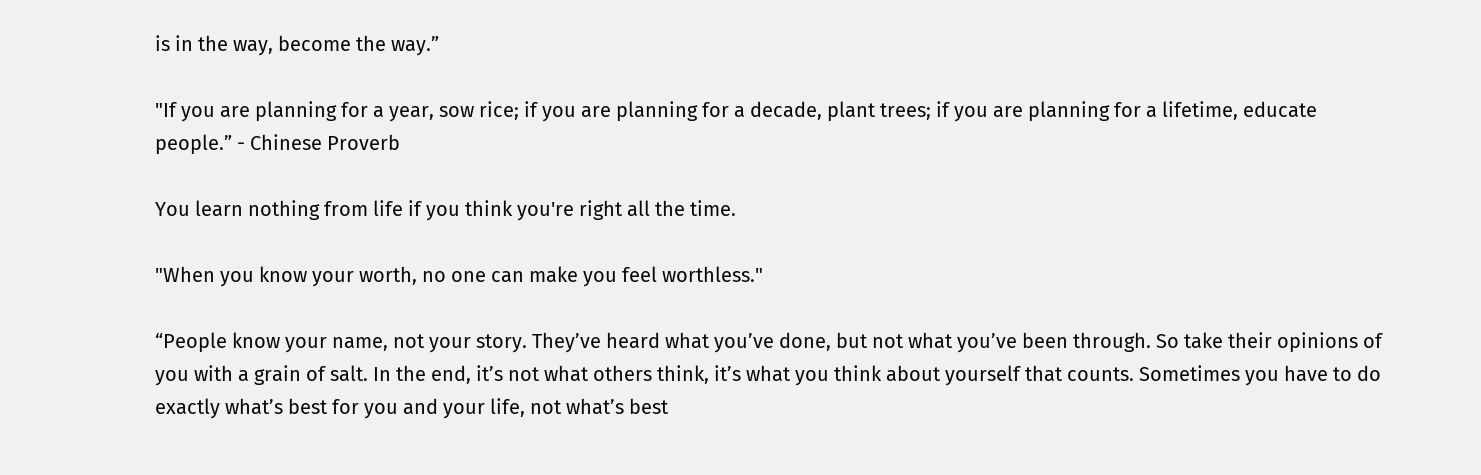is in the way, become the way.”

"If you are planning for a year, sow rice; if you are planning for a decade, plant trees; if you are planning for a lifetime, educate people.” - Chinese Proverb

You learn nothing from life if you think you're right all the time.

"When you know your worth, no one can make you feel worthless."

“People know your name, not your story. They’ve heard what you’ve done, but not what you’ve been through. So take their opinions of you with a grain of salt. In the end, it’s not what others think, it’s what you think about yourself that counts. Sometimes you have to do exactly what’s best for you and your life, not what’s best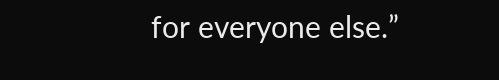for everyone else.”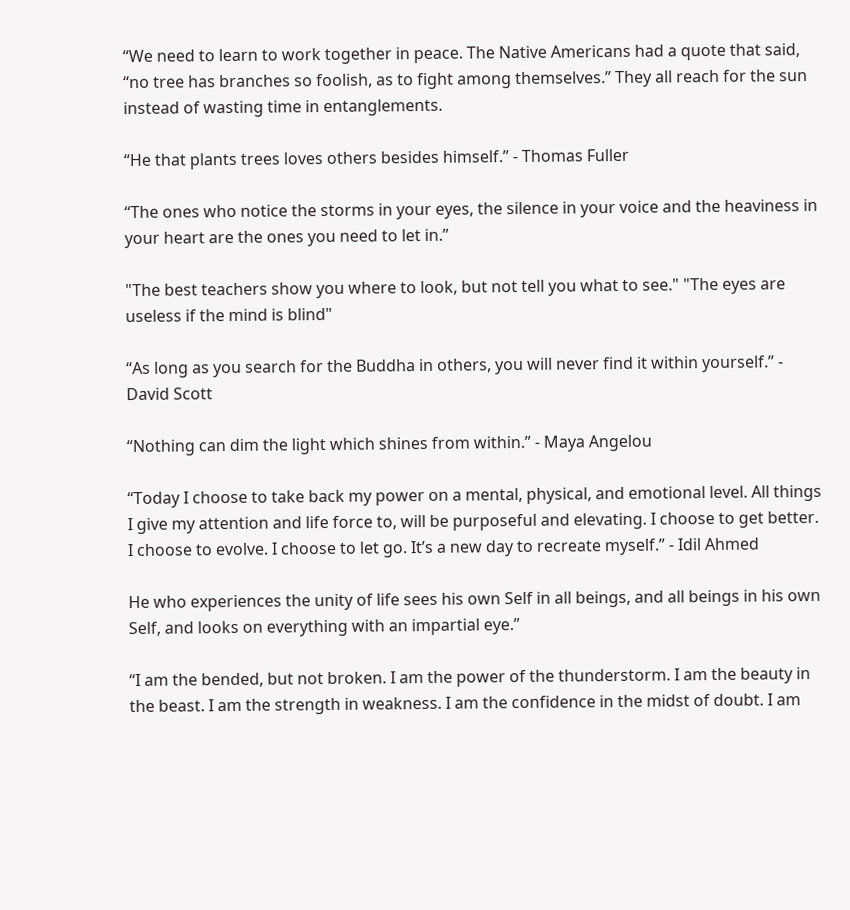“We need to learn to work together in peace. The Native Americans had a quote that said, “no tree has branches so foolish, as to fight among themselves.” They all reach for the sun instead of wasting time in entanglements.

“He that plants trees loves others besides himself.” - Thomas Fuller

“The ones who notice the storms in your eyes, the silence in your voice and the heaviness in your heart are the ones you need to let in.”

"The best teachers show you where to look, but not tell you what to see." "The eyes are useless if the mind is blind"

“As long as you search for the Buddha in others, you will never find it within yourself.” - David Scott

“Nothing can dim the light which shines from within.” - Maya Angelou

“Today I choose to take back my power on a mental, physical, and emotional level. All things I give my attention and life force to, will be purposeful and elevating. I choose to get better. I choose to evolve. I choose to let go. It’s a new day to recreate myself.” - Idil Ahmed

He who experiences the unity of life sees his own Self in all beings, and all beings in his own Self, and looks on everything with an impartial eye.”

“I am the bended, but not broken. I am the power of the thunderstorm. I am the beauty in the beast. I am the strength in weakness. I am the confidence in the midst of doubt. I am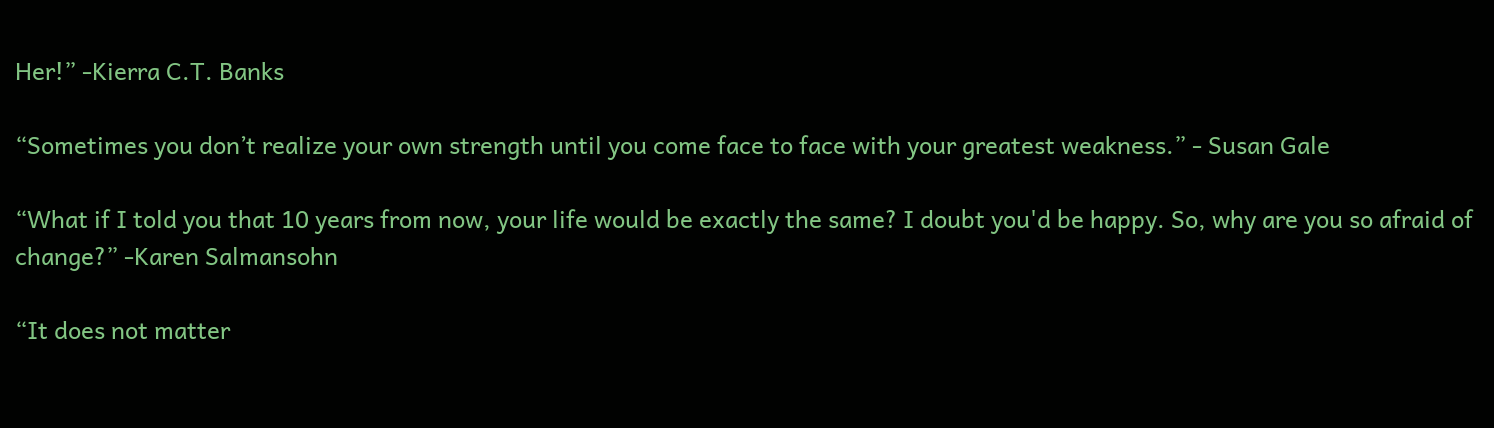Her!” -Kierra C.T. Banks

“Sometimes you don’t realize your own strength until you come face to face with your greatest weakness.” - Susan Gale

“What if I told you that 10 years from now, your life would be exactly the same? I doubt you'd be happy. So, why are you so afraid of change?” -Karen Salmansohn

“It does not matter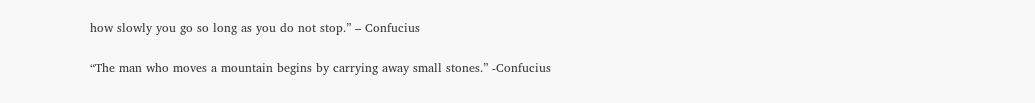how slowly you go so long as you do not stop.” – Confucius

“The man who moves a mountain begins by carrying away small stones.” -Confucius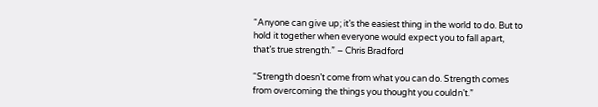“Anyone can give up; it’s the easiest thing in the world to do. But to hold it together when everyone would expect you to fall apart, that’s true strength.” – Chris Bradford

“Strength doesn’t come from what you can do. Strength comes from overcoming the things you thought you couldn’t.”